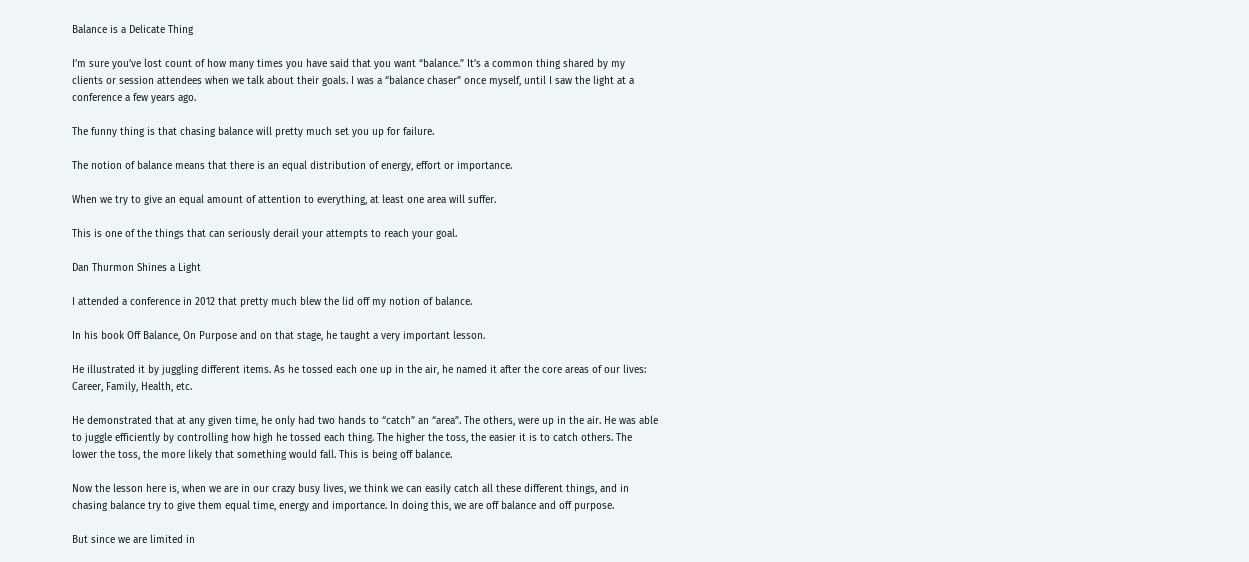Balance is a Delicate Thing

I’m sure you’ve lost count of how many times you have said that you want “balance.” It’s a common thing shared by my clients or session attendees when we talk about their goals. I was a “balance chaser” once myself, until I saw the light at a conference a few years ago.

The funny thing is that chasing balance will pretty much set you up for failure.

The notion of balance means that there is an equal distribution of energy, effort or importance.

When we try to give an equal amount of attention to everything, at least one area will suffer.

This is one of the things that can seriously derail your attempts to reach your goal.

Dan Thurmon Shines a Light

I attended a conference in 2012 that pretty much blew the lid off my notion of balance.

In his book Off Balance, On Purpose and on that stage, he taught a very important lesson.

He illustrated it by juggling different items. As he tossed each one up in the air, he named it after the core areas of our lives: Career, Family, Health, etc.

He demonstrated that at any given time, he only had two hands to “catch” an “area”. The others, were up in the air. He was able to juggle efficiently by controlling how high he tossed each thing. The higher the toss, the easier it is to catch others. The lower the toss, the more likely that something would fall. This is being off balance.

Now the lesson here is, when we are in our crazy busy lives, we think we can easily catch all these different things, and in chasing balance try to give them equal time, energy and importance. In doing this, we are off balance and off purpose.

But since we are limited in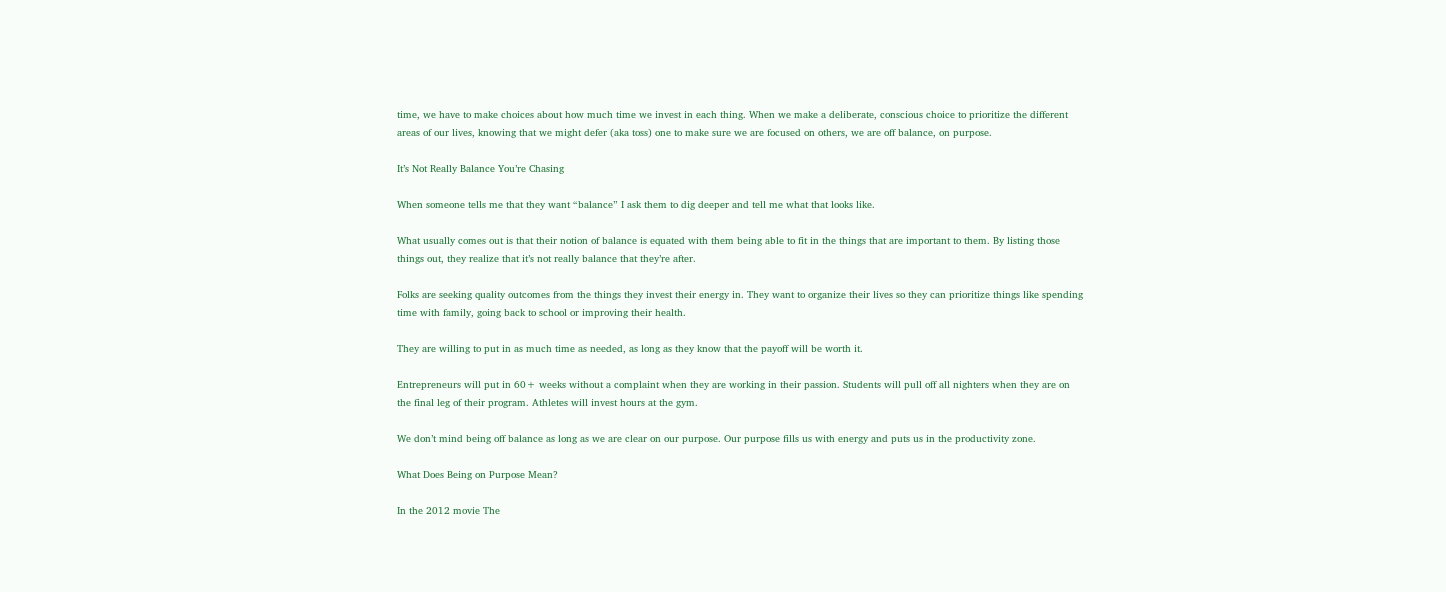time, we have to make choices about how much time we invest in each thing. When we make a deliberate, conscious choice to prioritize the different areas of our lives, knowing that we might defer (aka toss) one to make sure we are focused on others, we are off balance, on purpose.

It’s Not Really Balance You’re Chasing

When someone tells me that they want “balance” I ask them to dig deeper and tell me what that looks like.

What usually comes out is that their notion of balance is equated with them being able to fit in the things that are important to them. By listing those things out, they realize that it’s not really balance that they’re after.

Folks are seeking quality outcomes from the things they invest their energy in. They want to organize their lives so they can prioritize things like spending time with family, going back to school or improving their health.

They are willing to put in as much time as needed, as long as they know that the payoff will be worth it.

Entrepreneurs will put in 60+ weeks without a complaint when they are working in their passion. Students will pull off all nighters when they are on the final leg of their program. Athletes will invest hours at the gym.

We don’t mind being off balance as long as we are clear on our purpose. Our purpose fills us with energy and puts us in the productivity zone.

What Does Being on Purpose Mean?

In the 2012 movie The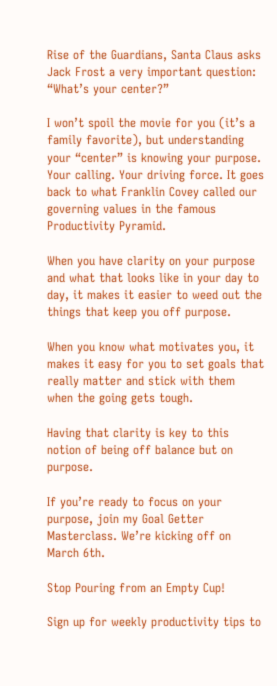Rise of the Guardians, Santa Claus asks Jack Frost a very important question: “What’s your center?”

I won’t spoil the movie for you (it’s a family favorite), but understanding your “center” is knowing your purpose. Your calling. Your driving force. It goes back to what Franklin Covey called our governing values in the famous Productivity Pyramid.

When you have clarity on your purpose and what that looks like in your day to day, it makes it easier to weed out the things that keep you off purpose.

When you know what motivates you, it makes it easy for you to set goals that really matter and stick with them when the going gets tough.

Having that clarity is key to this notion of being off balance but on purpose.

If you’re ready to focus on your purpose, join my Goal Getter Masterclass. We’re kicking off on March 6th.

Stop Pouring from an Empty Cup!

Sign up for weekly productivity tips to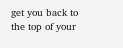get you back to the top of your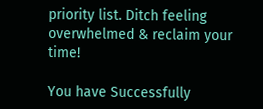priority list. Ditch feeling overwhelmed & reclaim your time!

You have Successfully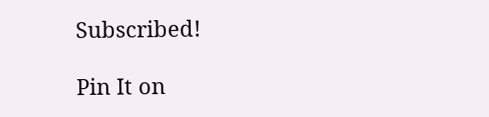Subscribed!

Pin It on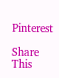Pinterest

Share This